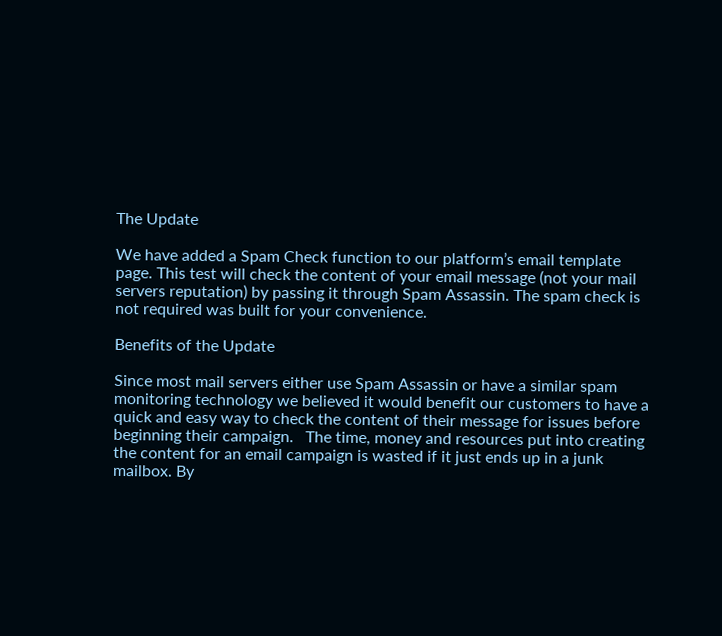The Update

We have added a Spam Check function to our platform’s email template page. This test will check the content of your email message (not your mail servers reputation) by passing it through Spam Assassin. The spam check is not required was built for your convenience.

Benefits of the Update

Since most mail servers either use Spam Assassin or have a similar spam monitoring technology we believed it would benefit our customers to have a quick and easy way to check the content of their message for issues before beginning their campaign.   The time, money and resources put into creating the content for an email campaign is wasted if it just ends up in a junk mailbox. By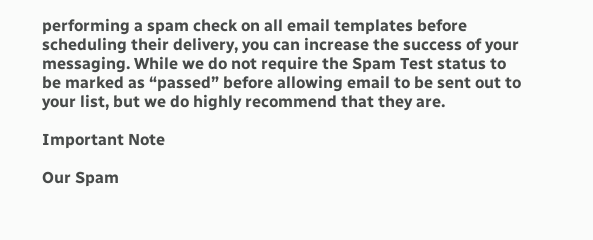performing a spam check on all email templates before scheduling their delivery, you can increase the success of your messaging. While we do not require the Spam Test status to be marked as “passed” before allowing email to be sent out to your list, but we do highly recommend that they are.

Important Note

Our Spam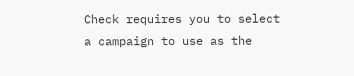Check requires you to select a campaign to use as the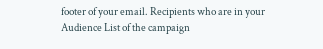footer of your email. Recipients who are in your Audience List of the campaign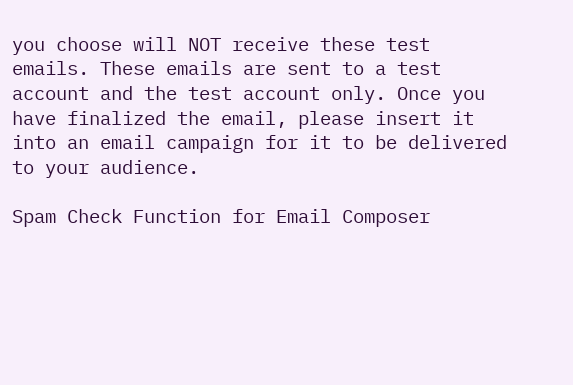you choose will NOT receive these test emails. These emails are sent to a test account and the test account only. Once you have finalized the email, please insert it into an email campaign for it to be delivered to your audience.

Spam Check Function for Email Composer